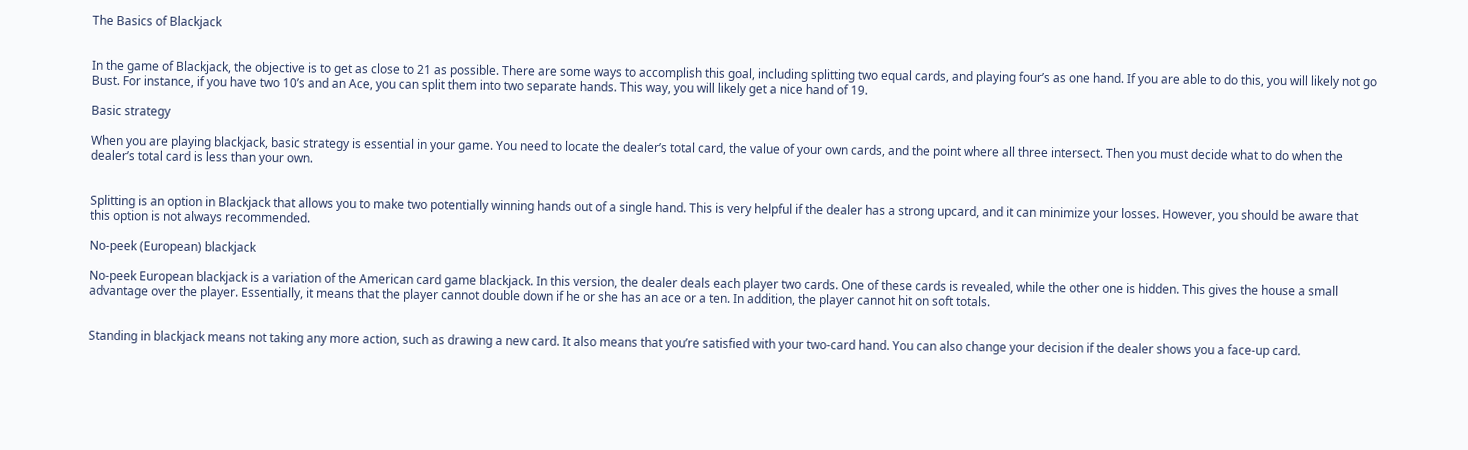The Basics of Blackjack


In the game of Blackjack, the objective is to get as close to 21 as possible. There are some ways to accomplish this goal, including splitting two equal cards, and playing four’s as one hand. If you are able to do this, you will likely not go Bust. For instance, if you have two 10’s and an Ace, you can split them into two separate hands. This way, you will likely get a nice hand of 19.

Basic strategy

When you are playing blackjack, basic strategy is essential in your game. You need to locate the dealer’s total card, the value of your own cards, and the point where all three intersect. Then you must decide what to do when the dealer’s total card is less than your own.


Splitting is an option in Blackjack that allows you to make two potentially winning hands out of a single hand. This is very helpful if the dealer has a strong upcard, and it can minimize your losses. However, you should be aware that this option is not always recommended.

No-peek (European) blackjack

No-peek European blackjack is a variation of the American card game blackjack. In this version, the dealer deals each player two cards. One of these cards is revealed, while the other one is hidden. This gives the house a small advantage over the player. Essentially, it means that the player cannot double down if he or she has an ace or a ten. In addition, the player cannot hit on soft totals.


Standing in blackjack means not taking any more action, such as drawing a new card. It also means that you’re satisfied with your two-card hand. You can also change your decision if the dealer shows you a face-up card.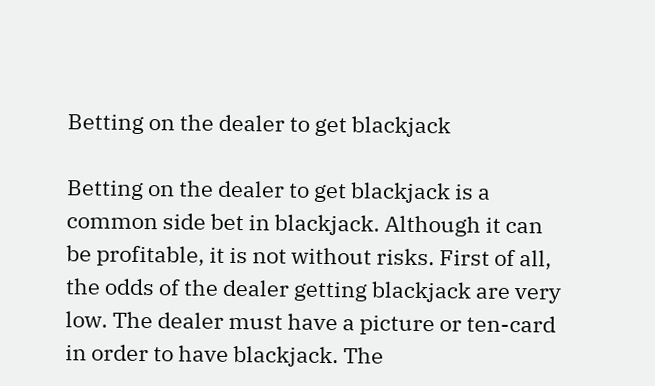Betting on the dealer to get blackjack

Betting on the dealer to get blackjack is a common side bet in blackjack. Although it can be profitable, it is not without risks. First of all, the odds of the dealer getting blackjack are very low. The dealer must have a picture or ten-card in order to have blackjack. The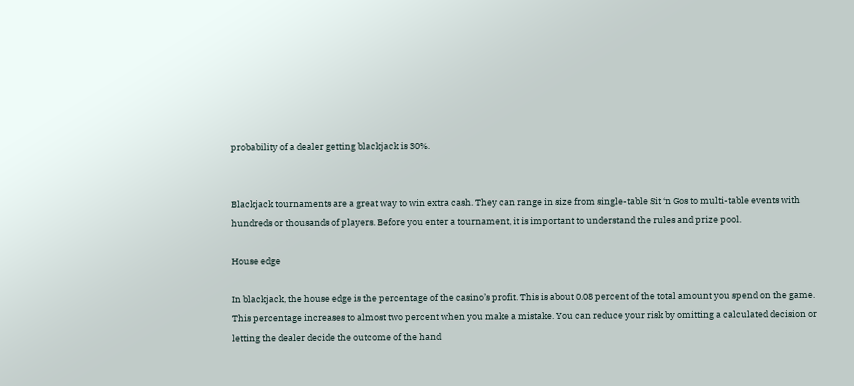probability of a dealer getting blackjack is 30%.


Blackjack tournaments are a great way to win extra cash. They can range in size from single-table Sit ‘n Gos to multi-table events with hundreds or thousands of players. Before you enter a tournament, it is important to understand the rules and prize pool.

House edge

In blackjack, the house edge is the percentage of the casino’s profit. This is about 0.08 percent of the total amount you spend on the game. This percentage increases to almost two percent when you make a mistake. You can reduce your risk by omitting a calculated decision or letting the dealer decide the outcome of the hand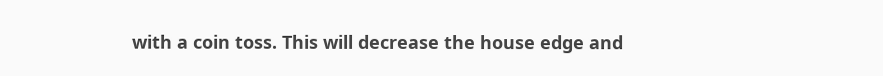with a coin toss. This will decrease the house edge and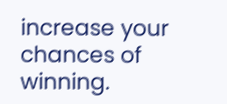increase your chances of winning.